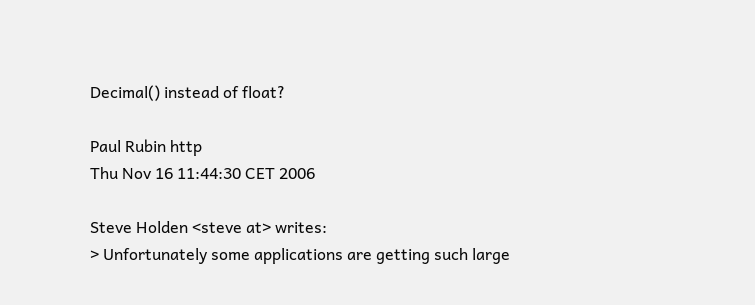Decimal() instead of float?

Paul Rubin http
Thu Nov 16 11:44:30 CET 2006

Steve Holden <steve at> writes:
> Unfortunately some applications are getting such large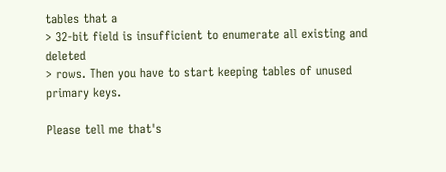tables that a
> 32-bit field is insufficient to enumerate all existing and deleted
> rows. Then you have to start keeping tables of unused primary keys.

Please tell me that's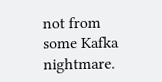not from some Kafka nightmare.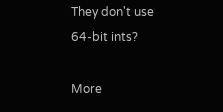They don't use
64-bit ints?

More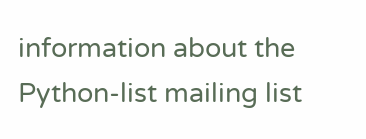information about the Python-list mailing list